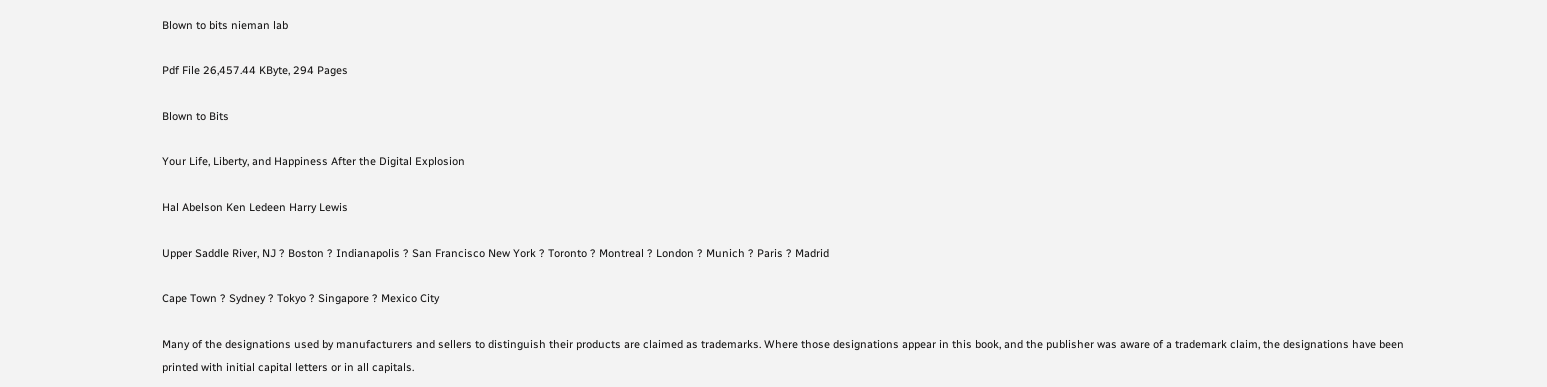Blown to bits nieman lab

Pdf File 26,457.44 KByte, 294 Pages

Blown to Bits

Your Life, Liberty, and Happiness After the Digital Explosion

Hal Abelson Ken Ledeen Harry Lewis

Upper Saddle River, NJ ? Boston ? Indianapolis ? San Francisco New York ? Toronto ? Montreal ? London ? Munich ? Paris ? Madrid

Cape Town ? Sydney ? Tokyo ? Singapore ? Mexico City

Many of the designations used by manufacturers and sellers to distinguish their products are claimed as trademarks. Where those designations appear in this book, and the publisher was aware of a trademark claim, the designations have been printed with initial capital letters or in all capitals.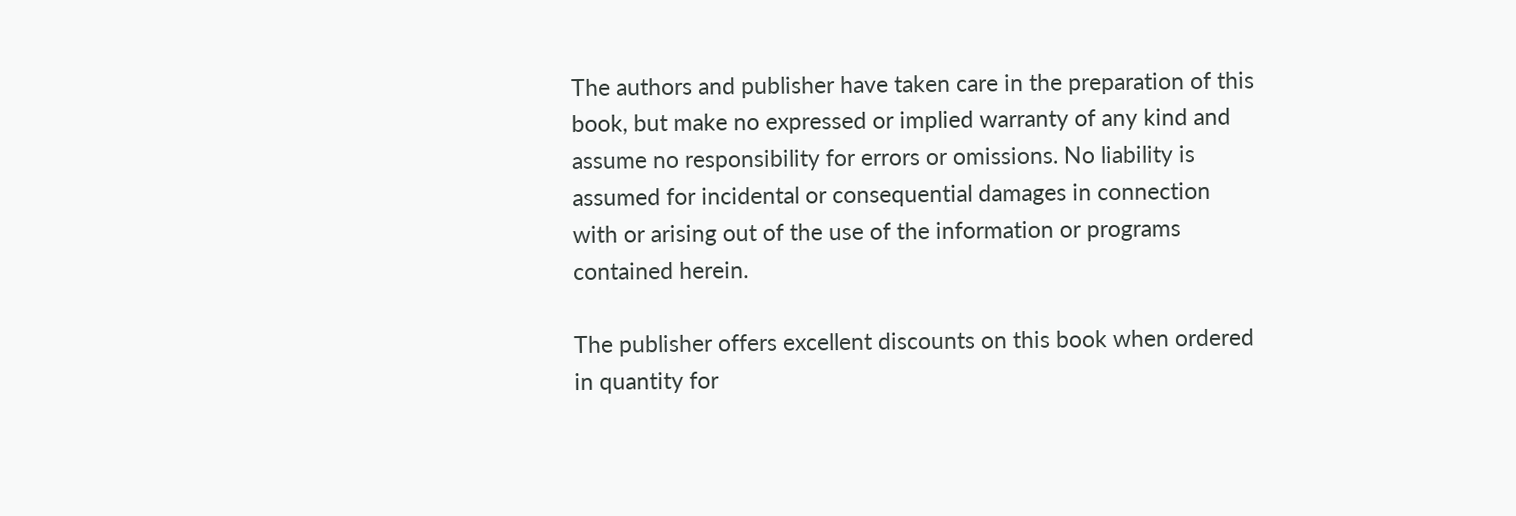The authors and publisher have taken care in the preparation of this book, but make no expressed or implied warranty of any kind and assume no responsibility for errors or omissions. No liability is assumed for incidental or consequential damages in connection with or arising out of the use of the information or programs contained herein.

The publisher offers excellent discounts on this book when ordered in quantity for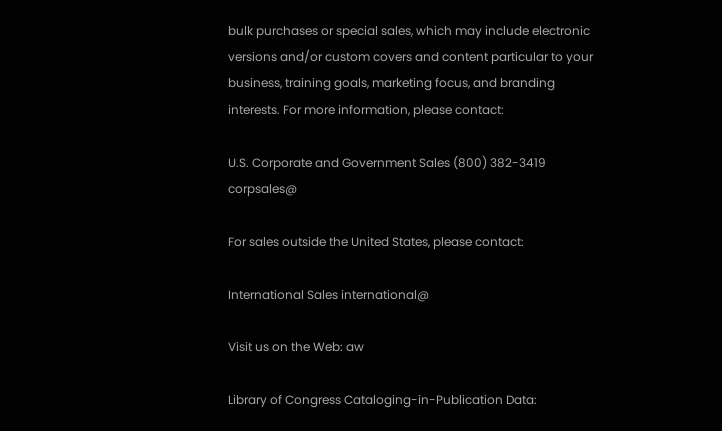bulk purchases or special sales, which may include electronic versions and/or custom covers and content particular to your business, training goals, marketing focus, and branding interests. For more information, please contact:

U.S. Corporate and Government Sales (800) 382-3419 corpsales@

For sales outside the United States, please contact:

International Sales international@

Visit us on the Web: aw

Library of Congress Cataloging-in-Publication Data: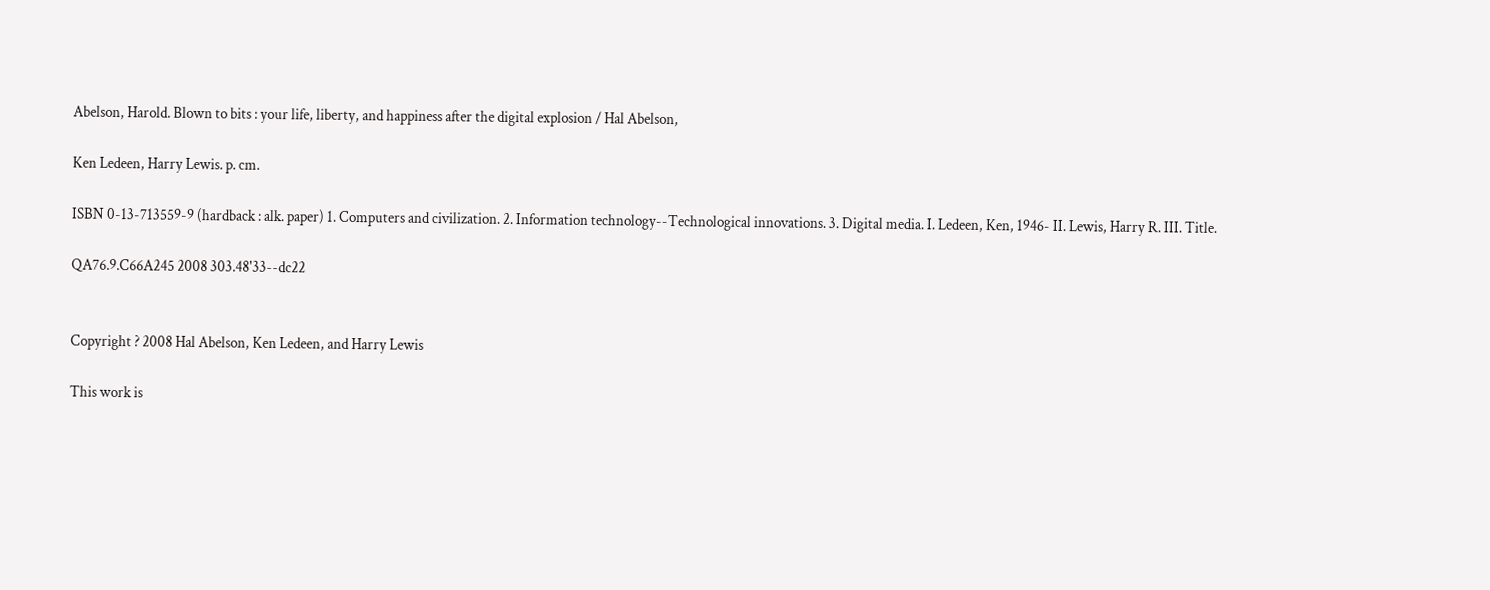Abelson, Harold. Blown to bits : your life, liberty, and happiness after the digital explosion / Hal Abelson,

Ken Ledeen, Harry Lewis. p. cm.

ISBN 0-13-713559-9 (hardback : alk. paper) 1. Computers and civilization. 2. Information technology--Technological innovations. 3. Digital media. I. Ledeen, Ken, 1946- II. Lewis, Harry R. III. Title.

QA76.9.C66A245 2008 303.48'33--dc22


Copyright ? 2008 Hal Abelson, Ken Ledeen, and Harry Lewis

This work is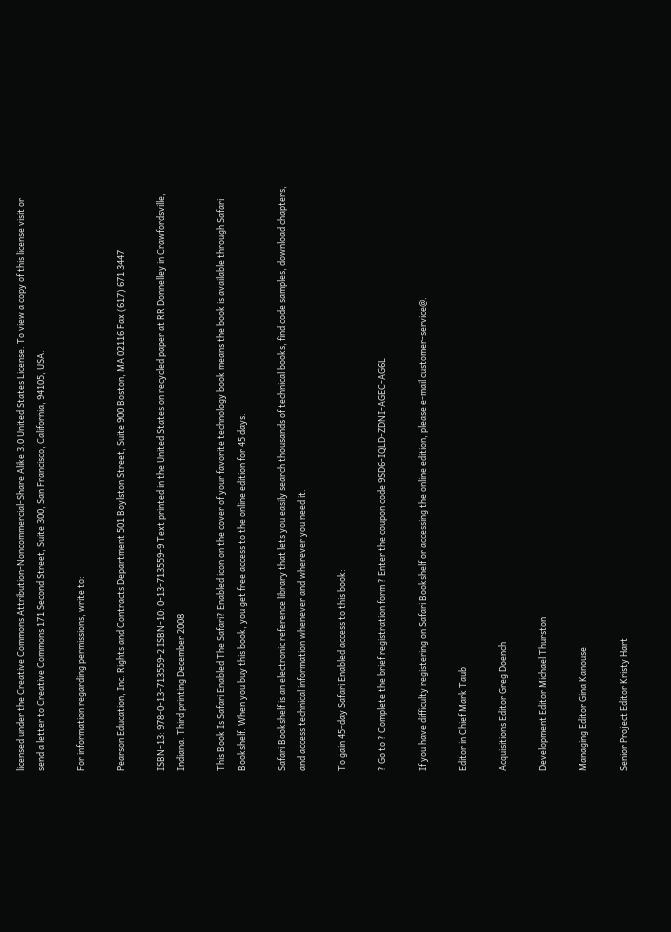licensed under the Creative Commons Attribution-Noncommercial-Share Alike 3.0 United States License. To view a copy of this license visit or send a letter to Creative Commons 171 Second Street, Suite 300, San Francisco, California, 94105, USA.

For information regarding permissions, write to:

Pearson Education, Inc. Rights and Contracts Department 501 Boylston Street, Suite 900 Boston, MA 02116 Fax (617) 671 3447

ISBN-13: 978-0-13-713559-2 ISBN-10: 0-13-713559-9 Text printed in the United States on recycled paper at RR Donnelley in Crawfordsville, Indiana. Third printing December 2008

This Book Is Safari Enabled The Safari? Enabled icon on the cover of your favorite technology book means the book is available through Safari Bookshelf. When you buy this book, you get free access to the online edition for 45 days.

Safari Bookshelf is an electronic reference library that lets you easily search thousands of technical books, find code samples, download chapters, and access technical information whenever and wherever you need it.

To gain 45-day Safari Enabled access to this book:

? Go to ? Complete the brief registration form ? Enter the coupon code 9SD6-IQLD-ZDNI-AGEC-AG6L

If you have difficulty registering on Safari Bookshelf or accessing the online edition, please e-mail customer-service@.

Editor in Chief Mark Taub

Acquisitions Editor Greg Doench

Development Editor Michael Thurston

Managing Editor Gina Kanouse

Senior Project Editor Kristy Hart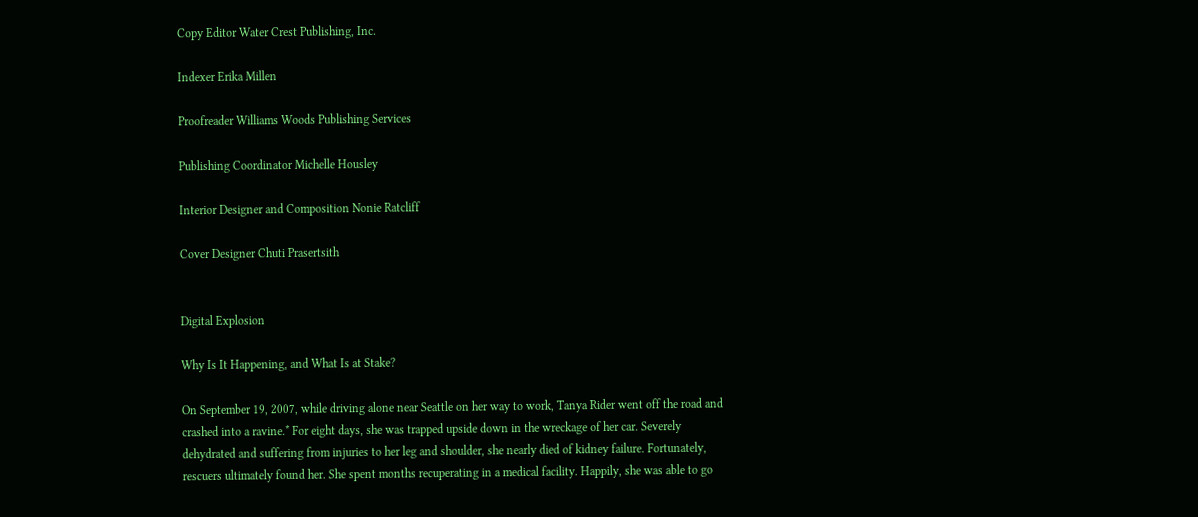Copy Editor Water Crest Publishing, Inc.

Indexer Erika Millen

Proofreader Williams Woods Publishing Services

Publishing Coordinator Michelle Housley

Interior Designer and Composition Nonie Ratcliff

Cover Designer Chuti Prasertsith


Digital Explosion

Why Is It Happening, and What Is at Stake?

On September 19, 2007, while driving alone near Seattle on her way to work, Tanya Rider went off the road and crashed into a ravine.* For eight days, she was trapped upside down in the wreckage of her car. Severely dehydrated and suffering from injuries to her leg and shoulder, she nearly died of kidney failure. Fortunately, rescuers ultimately found her. She spent months recuperating in a medical facility. Happily, she was able to go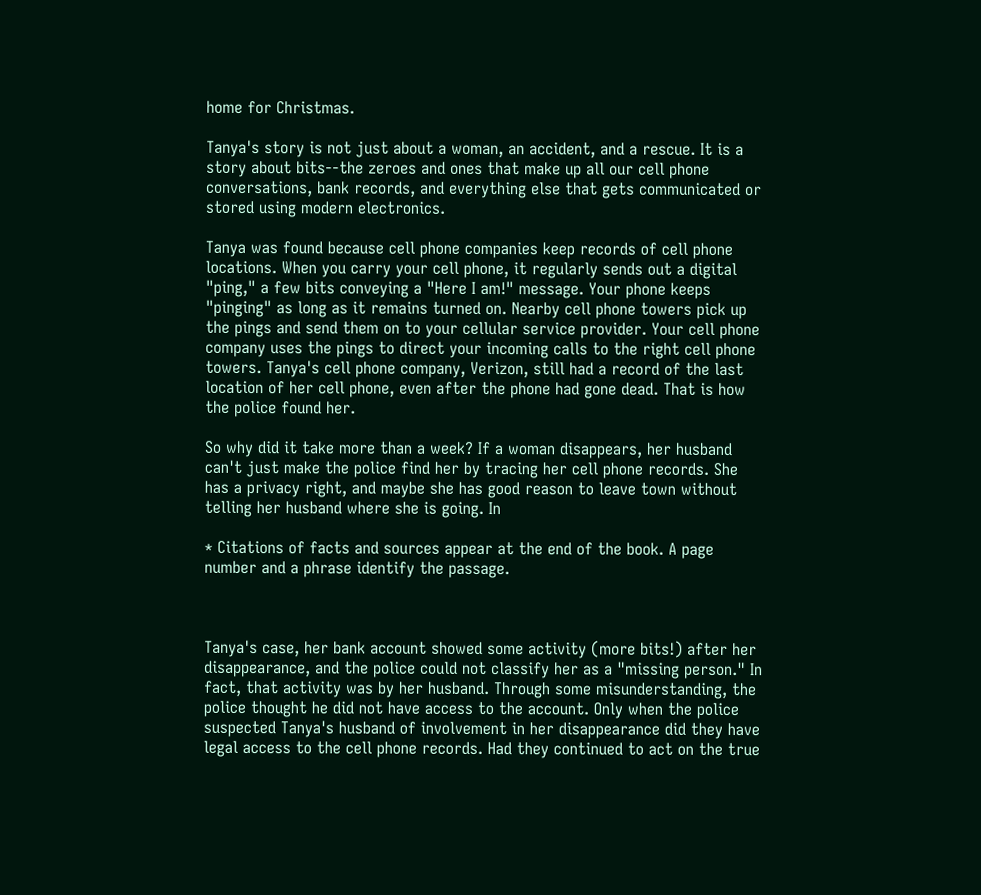home for Christmas.

Tanya's story is not just about a woman, an accident, and a rescue. It is a story about bits--the zeroes and ones that make up all our cell phone conversations, bank records, and everything else that gets communicated or stored using modern electronics.

Tanya was found because cell phone companies keep records of cell phone locations. When you carry your cell phone, it regularly sends out a digital "ping," a few bits conveying a "Here I am!" message. Your phone keeps "pinging" as long as it remains turned on. Nearby cell phone towers pick up the pings and send them on to your cellular service provider. Your cell phone company uses the pings to direct your incoming calls to the right cell phone towers. Tanya's cell phone company, Verizon, still had a record of the last location of her cell phone, even after the phone had gone dead. That is how the police found her.

So why did it take more than a week? If a woman disappears, her husband can't just make the police find her by tracing her cell phone records. She has a privacy right, and maybe she has good reason to leave town without telling her husband where she is going. In

* Citations of facts and sources appear at the end of the book. A page number and a phrase identify the passage.



Tanya's case, her bank account showed some activity (more bits!) after her disappearance, and the police could not classify her as a "missing person." In fact, that activity was by her husband. Through some misunderstanding, the police thought he did not have access to the account. Only when the police suspected Tanya's husband of involvement in her disappearance did they have legal access to the cell phone records. Had they continued to act on the true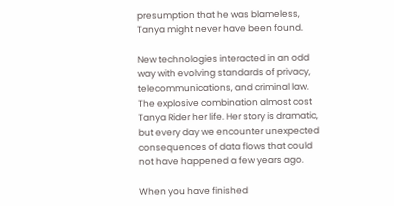presumption that he was blameless, Tanya might never have been found.

New technologies interacted in an odd way with evolving standards of privacy, telecommunications, and criminal law. The explosive combination almost cost Tanya Rider her life. Her story is dramatic, but every day we encounter unexpected consequences of data flows that could not have happened a few years ago.

When you have finished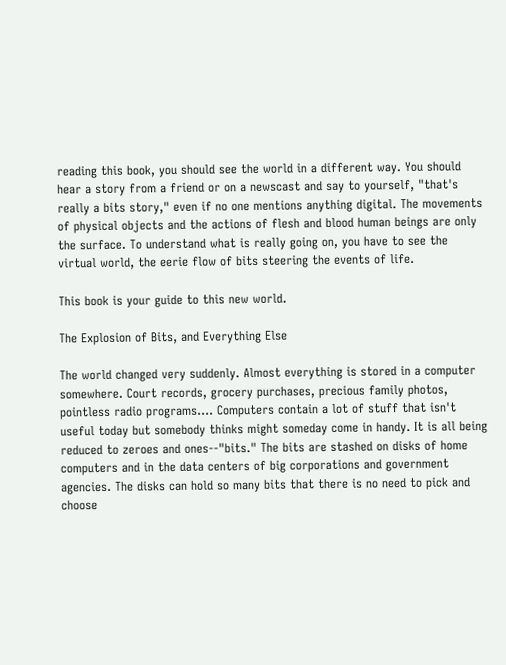reading this book, you should see the world in a different way. You should hear a story from a friend or on a newscast and say to yourself, "that's really a bits story," even if no one mentions anything digital. The movements of physical objects and the actions of flesh and blood human beings are only the surface. To understand what is really going on, you have to see the virtual world, the eerie flow of bits steering the events of life.

This book is your guide to this new world.

The Explosion of Bits, and Everything Else

The world changed very suddenly. Almost everything is stored in a computer somewhere. Court records, grocery purchases, precious family photos, pointless radio programs.... Computers contain a lot of stuff that isn't useful today but somebody thinks might someday come in handy. It is all being reduced to zeroes and ones--"bits." The bits are stashed on disks of home computers and in the data centers of big corporations and government agencies. The disks can hold so many bits that there is no need to pick and choose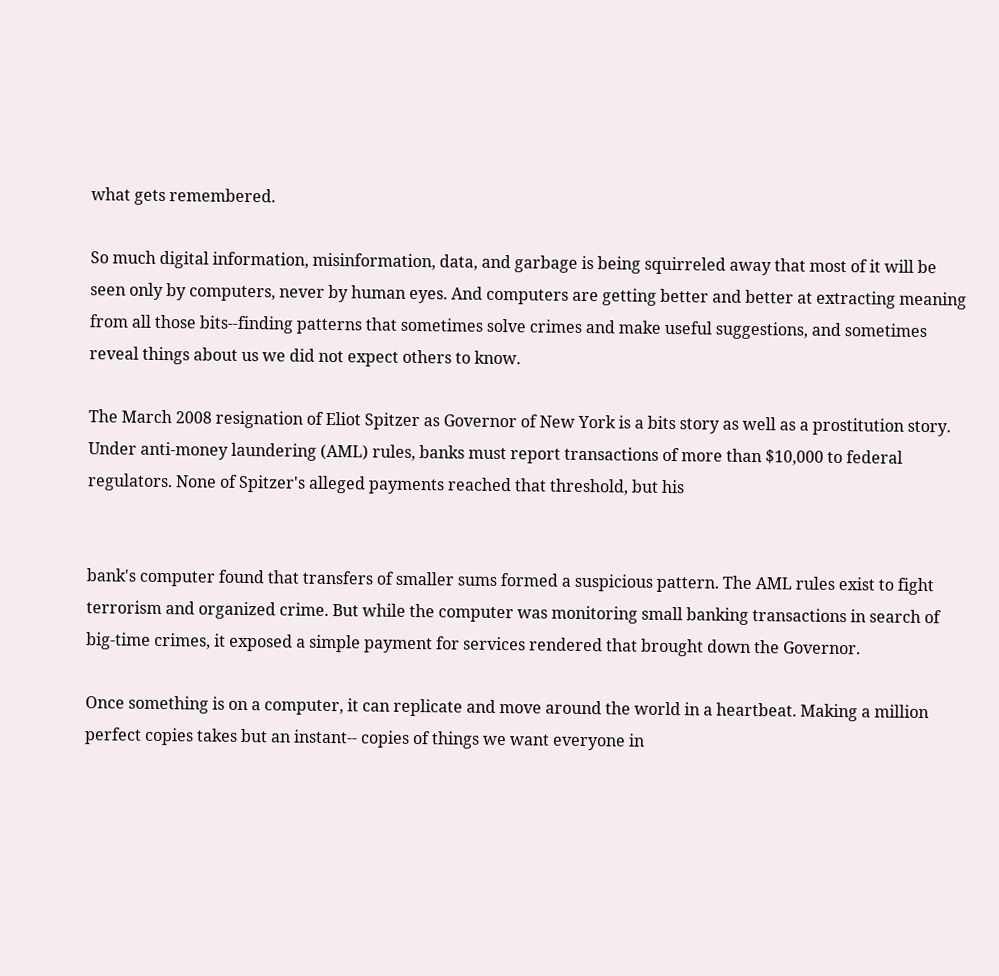what gets remembered.

So much digital information, misinformation, data, and garbage is being squirreled away that most of it will be seen only by computers, never by human eyes. And computers are getting better and better at extracting meaning from all those bits--finding patterns that sometimes solve crimes and make useful suggestions, and sometimes reveal things about us we did not expect others to know.

The March 2008 resignation of Eliot Spitzer as Governor of New York is a bits story as well as a prostitution story. Under anti-money laundering (AML) rules, banks must report transactions of more than $10,000 to federal regulators. None of Spitzer's alleged payments reached that threshold, but his


bank's computer found that transfers of smaller sums formed a suspicious pattern. The AML rules exist to fight terrorism and organized crime. But while the computer was monitoring small banking transactions in search of big-time crimes, it exposed a simple payment for services rendered that brought down the Governor.

Once something is on a computer, it can replicate and move around the world in a heartbeat. Making a million perfect copies takes but an instant-- copies of things we want everyone in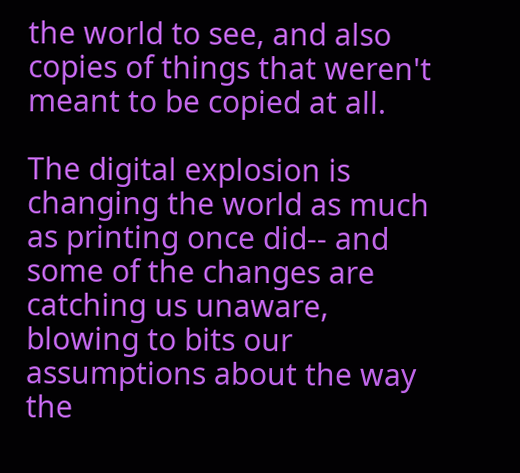the world to see, and also copies of things that weren't meant to be copied at all.

The digital explosion is changing the world as much as printing once did-- and some of the changes are catching us unaware, blowing to bits our assumptions about the way the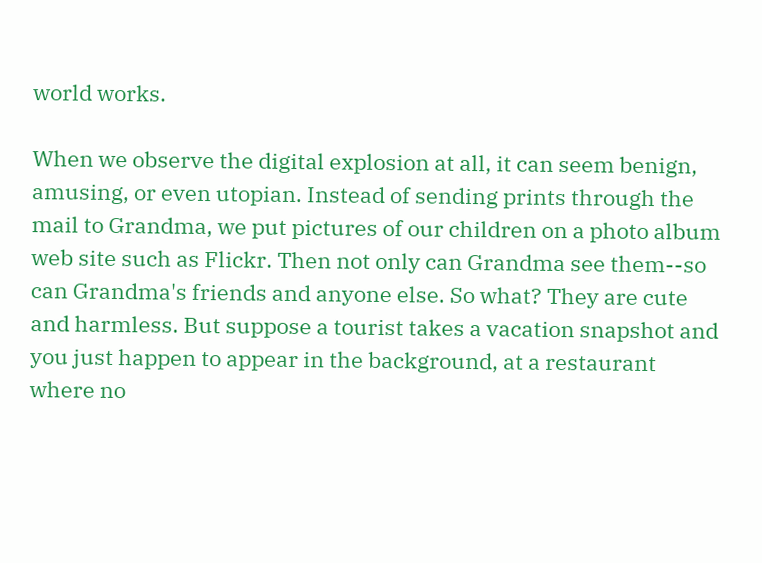world works.

When we observe the digital explosion at all, it can seem benign, amusing, or even utopian. Instead of sending prints through the mail to Grandma, we put pictures of our children on a photo album web site such as Flickr. Then not only can Grandma see them--so can Grandma's friends and anyone else. So what? They are cute and harmless. But suppose a tourist takes a vacation snapshot and you just happen to appear in the background, at a restaurant where no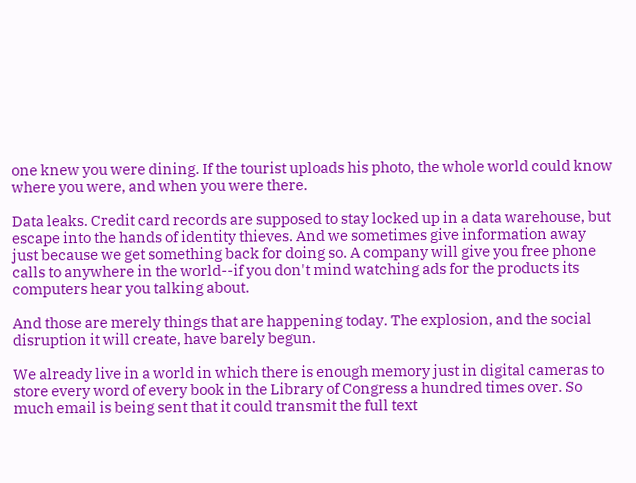one knew you were dining. If the tourist uploads his photo, the whole world could know where you were, and when you were there.

Data leaks. Credit card records are supposed to stay locked up in a data warehouse, but escape into the hands of identity thieves. And we sometimes give information away just because we get something back for doing so. A company will give you free phone calls to anywhere in the world--if you don't mind watching ads for the products its computers hear you talking about.

And those are merely things that are happening today. The explosion, and the social disruption it will create, have barely begun.

We already live in a world in which there is enough memory just in digital cameras to store every word of every book in the Library of Congress a hundred times over. So much email is being sent that it could transmit the full text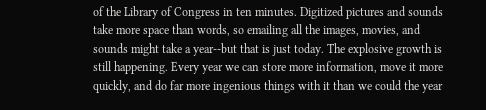of the Library of Congress in ten minutes. Digitized pictures and sounds take more space than words, so emailing all the images, movies, and sounds might take a year--but that is just today. The explosive growth is still happening. Every year we can store more information, move it more quickly, and do far more ingenious things with it than we could the year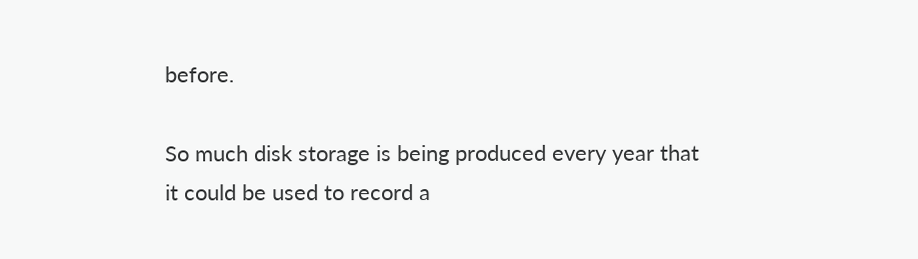before.

So much disk storage is being produced every year that it could be used to record a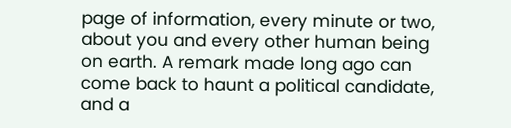page of information, every minute or two, about you and every other human being on earth. A remark made long ago can come back to haunt a political candidate, and a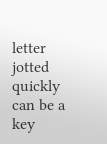letter jotted quickly can be a key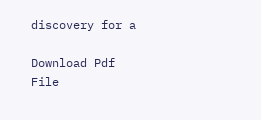discovery for a

Download Pdf File